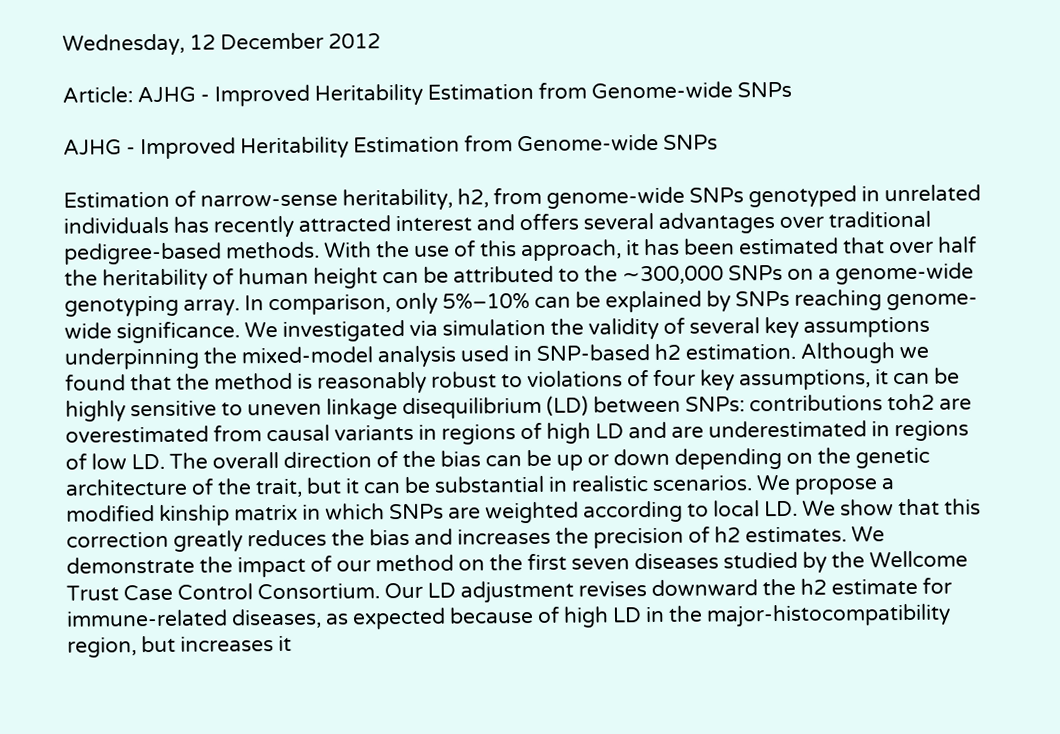Wednesday, 12 December 2012

Article: AJHG - Improved Heritability Estimation from Genome-wide SNPs

AJHG - Improved Heritability Estimation from Genome-wide SNPs

Estimation of narrow-sense heritability, h2, from genome-wide SNPs genotyped in unrelated individuals has recently attracted interest and offers several advantages over traditional pedigree-based methods. With the use of this approach, it has been estimated that over half the heritability of human height can be attributed to the ∼300,000 SNPs on a genome-wide genotyping array. In comparison, only 5%–10% can be explained by SNPs reaching genome-wide significance. We investigated via simulation the validity of several key assumptions underpinning the mixed-model analysis used in SNP-based h2 estimation. Although we found that the method is reasonably robust to violations of four key assumptions, it can be highly sensitive to uneven linkage disequilibrium (LD) between SNPs: contributions toh2 are overestimated from causal variants in regions of high LD and are underestimated in regions of low LD. The overall direction of the bias can be up or down depending on the genetic architecture of the trait, but it can be substantial in realistic scenarios. We propose a modified kinship matrix in which SNPs are weighted according to local LD. We show that this correction greatly reduces the bias and increases the precision of h2 estimates. We demonstrate the impact of our method on the first seven diseases studied by the Wellcome Trust Case Control Consortium. Our LD adjustment revises downward the h2 estimate for immune-related diseases, as expected because of high LD in the major-histocompatibility region, but increases it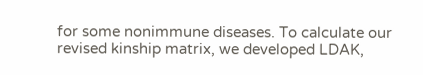for some nonimmune diseases. To calculate our revised kinship matrix, we developed LDAK,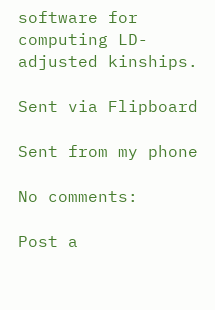software for computing LD-adjusted kinships.

Sent via Flipboard

Sent from my phone

No comments:

Post a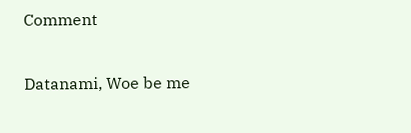Comment

Datanami, Woe be me